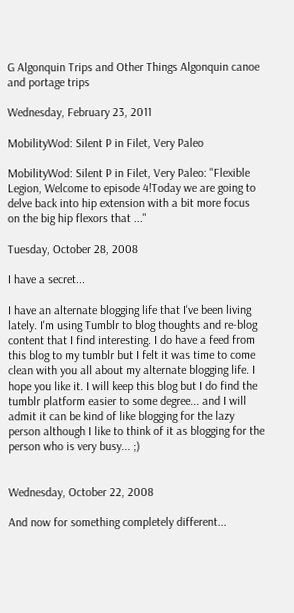G Algonquin Trips and Other Things Algonquin canoe and portage trips

Wednesday, February 23, 2011

MobilityWod: Silent P in Filet, Very Paleo

MobilityWod: Silent P in Filet, Very Paleo: "Flexible Legion, Welcome to episode 4!Today we are going to delve back into hip extension with a bit more focus on the big hip flexors that ..."

Tuesday, October 28, 2008

I have a secret...

I have an alternate blogging life that I've been living lately. I'm using Tumblr to blog thoughts and re-blog content that I find interesting. I do have a feed from this blog to my tumblr but I felt it was time to come clean with you all about my alternate blogging life. I hope you like it. I will keep this blog but I do find the tumblr platform easier to some degree... and I will admit it can be kind of like blogging for the lazy person although I like to think of it as blogging for the person who is very busy... ;)


Wednesday, October 22, 2008

And now for something completely different...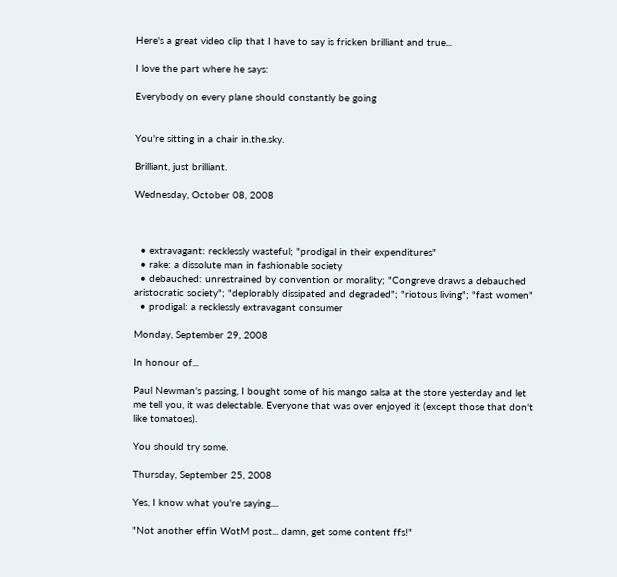Here's a great video clip that I have to say is fricken brilliant and true...

I love the part where he says:

Everybody on every plane should constantly be going


You're sitting in a chair in.the.sky.

Brilliant, just brilliant.

Wednesday, October 08, 2008



  • extravagant: recklessly wasteful; "prodigal in their expenditures"
  • rake: a dissolute man in fashionable society
  • debauched: unrestrained by convention or morality; "Congreve draws a debauched aristocratic society"; "deplorably dissipated and degraded"; "riotous living"; "fast women"
  • prodigal: a recklessly extravagant consumer

Monday, September 29, 2008

In honour of...

Paul Newman's passing, I bought some of his mango salsa at the store yesterday and let me tell you, it was delectable. Everyone that was over enjoyed it (except those that don't like tomatoes).

You should try some.

Thursday, September 25, 2008

Yes, I know what you're saying....

"Not another effin WotM post... damn, get some content ffs!"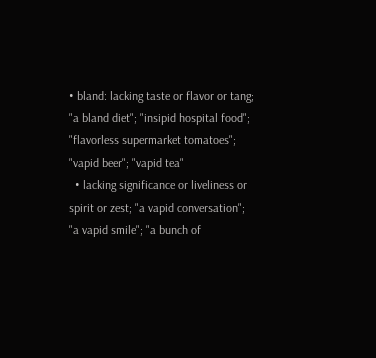• bland: lacking taste or flavor or tang; "a bland diet"; "insipid hospital food"; "flavorless supermarket tomatoes"; "vapid beer"; "vapid tea"
  • lacking significance or liveliness or spirit or zest; "a vapid conversation"; "a vapid smile"; "a bunch of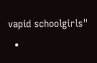vapid schoolgirls"
  •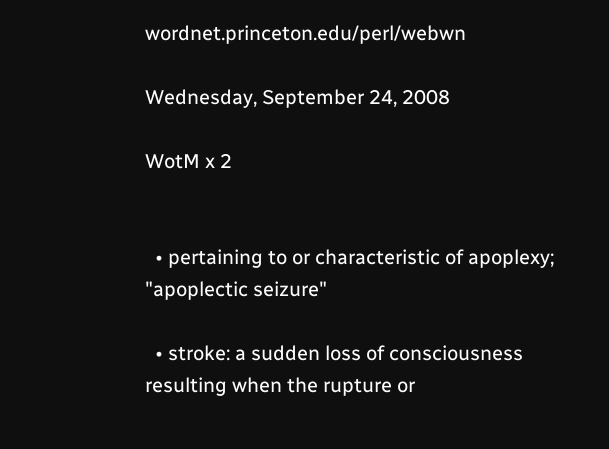wordnet.princeton.edu/perl/webwn

Wednesday, September 24, 2008

WotM x 2


  • pertaining to or characteristic of apoplexy; "apoplectic seizure"

  • stroke: a sudden loss of consciousness resulting when the rupture or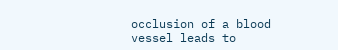occlusion of a blood vessel leads to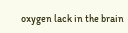oxygen lack in the brain